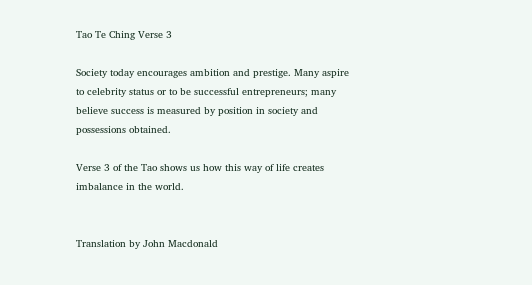Tao Te Ching Verse 3

Society today encourages ambition and prestige. Many aspire to celebrity status or to be successful entrepreneurs; many believe success is measured by position in society and possessions obtained.

Verse 3 of the Tao shows us how this way of life creates imbalance in the world.


Translation by John Macdonald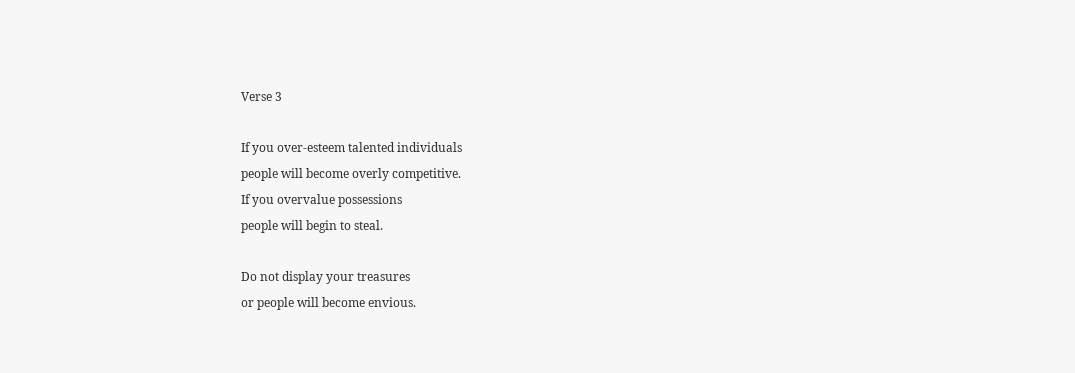Verse 3

If you over-esteem talented individuals
people will become overly competitive.
If you overvalue possessions
people will begin to steal.

Do not display your treasures
or people will become envious.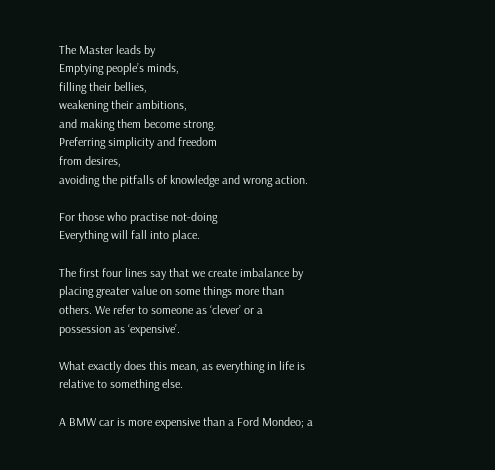The Master leads by
Emptying people’s minds,
filling their bellies,
weakening their ambitions,
and making them become strong.
Preferring simplicity and freedom
from desires,
avoiding the pitfalls of knowledge and wrong action.

For those who practise not-doing
Everything will fall into place.

The first four lines say that we create imbalance by placing greater value on some things more than others. We refer to someone as ‘clever’ or a possession as ‘expensive’.

What exactly does this mean, as everything in life is relative to something else.

A BMW car is more expensive than a Ford Mondeo; a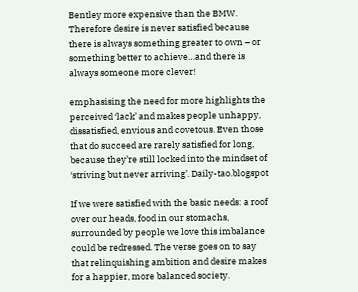Bentley more expensive than the BMW. Therefore desire is never satisfied because there is always something greater to own – or something better to achieve…and there is always someone more clever!

emphasising the need for more highlights the perceived ‘lack’ and makes people unhappy, dissatisfied, envious and covetous. Even those that do succeed are rarely satisfied for long, because they’re still locked into the mindset of ‘striving but never arriving’. Daily-tao.blogspot

If we were satisfied with the basic needs: a roof over our heads, food in our stomachs, surrounded by people we love this imbalance could be redressed. The verse goes on to say that relinquishing ambition and desire makes for a happier, more balanced society.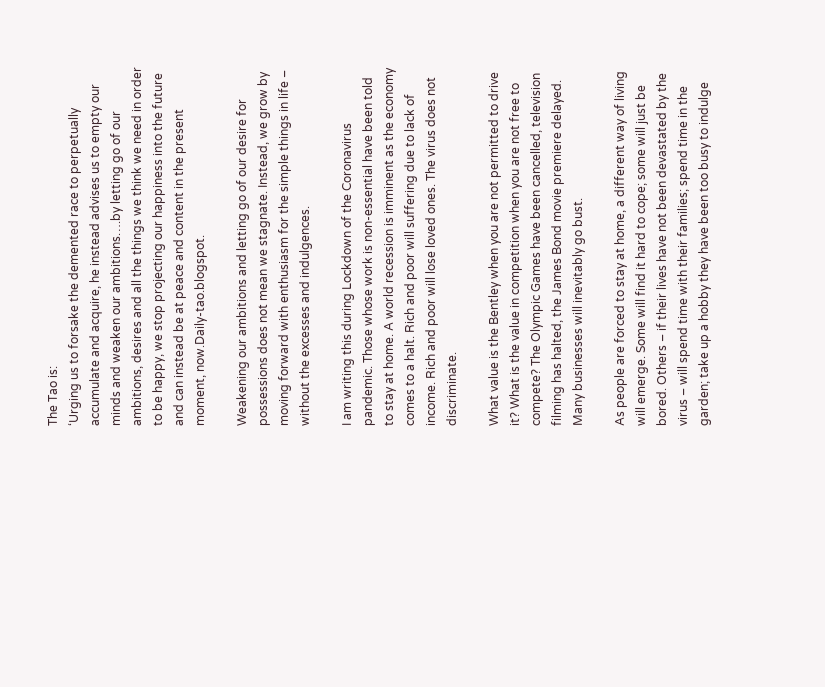The Tao is:
‘Urging us to forsake the demented race to perpetually accumulate and acquire, he instead advises us to empty our minds and weaken our ambitions….by letting go of our ambitions, desires and all the things we think we need in order to be happy, we stop projecting our happiness into the future and can instead be at peace and content in the present moment, now.Daily-tao.blogspot.

Weakening our ambitions and letting go of our desire for possessions does not mean we stagnate. Instead, we grow by moving forward with enthusiasm for the simple things in life – without the excesses and indulgences.

I am writing this during Lockdown of the Coronavirus pandemic. Those whose work is non-essential have been told to stay at home. A world recession is imminent as the economy comes to a halt. Rich and poor will suffering due to lack of income. Rich and poor will lose loved ones. The virus does not discriminate.

What value is the Bentley when you are not permitted to drive it? What is the value in competition when you are not free to compete? The Olympic Games have been cancelled, television filming has halted, the James Bond movie premiere delayed. Many businesses will inevitably go bust.

As people are forced to stay at home, a different way of living will emerge. Some will find it hard to cope; some will just be bored. Others – if their lives have not been devastated by the virus – will spend time with their families; spend time in the garden; take up a hobby they have been too busy to indulge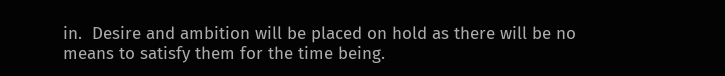in.  Desire and ambition will be placed on hold as there will be no means to satisfy them for the time being.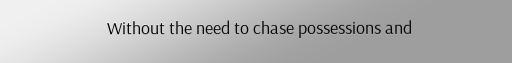Without the need to chase possessions and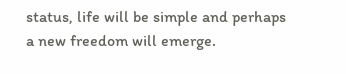status, life will be simple and perhaps a new freedom will emerge.